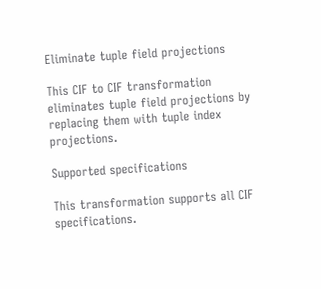Eliminate tuple field projections

This CIF to CIF transformation eliminates tuple field projections by replacing them with tuple index projections.

Supported specifications

This transformation supports all CIF specifications.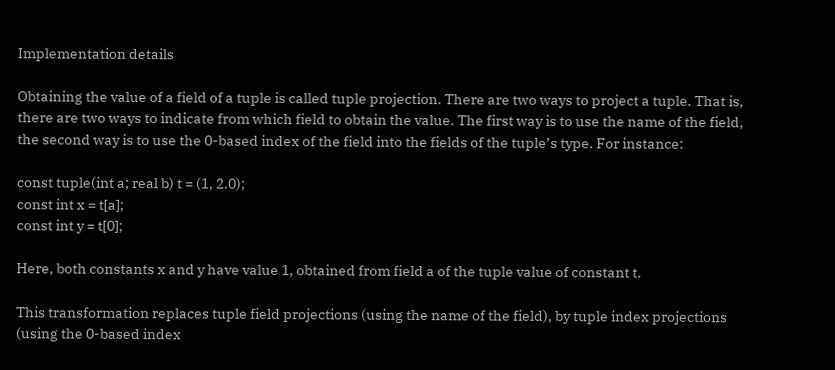Implementation details

Obtaining the value of a field of a tuple is called tuple projection. There are two ways to project a tuple. That is, there are two ways to indicate from which field to obtain the value. The first way is to use the name of the field, the second way is to use the 0-based index of the field into the fields of the tuple’s type. For instance:

const tuple(int a; real b) t = (1, 2.0);
const int x = t[a];
const int y = t[0];

Here, both constants x and y have value 1, obtained from field a of the tuple value of constant t.

This transformation replaces tuple field projections (using the name of the field), by tuple index projections (using the 0-based index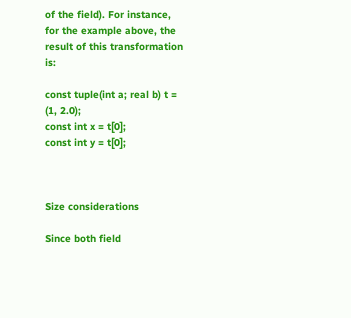of the field). For instance, for the example above, the result of this transformation is:

const tuple(int a; real b) t = (1, 2.0);
const int x = t[0];
const int y = t[0];



Size considerations

Since both field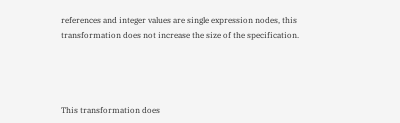references and integer values are single expression nodes, this transformation does not increase the size of the specification.




This transformation does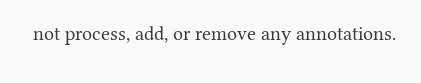not process, add, or remove any annotations.